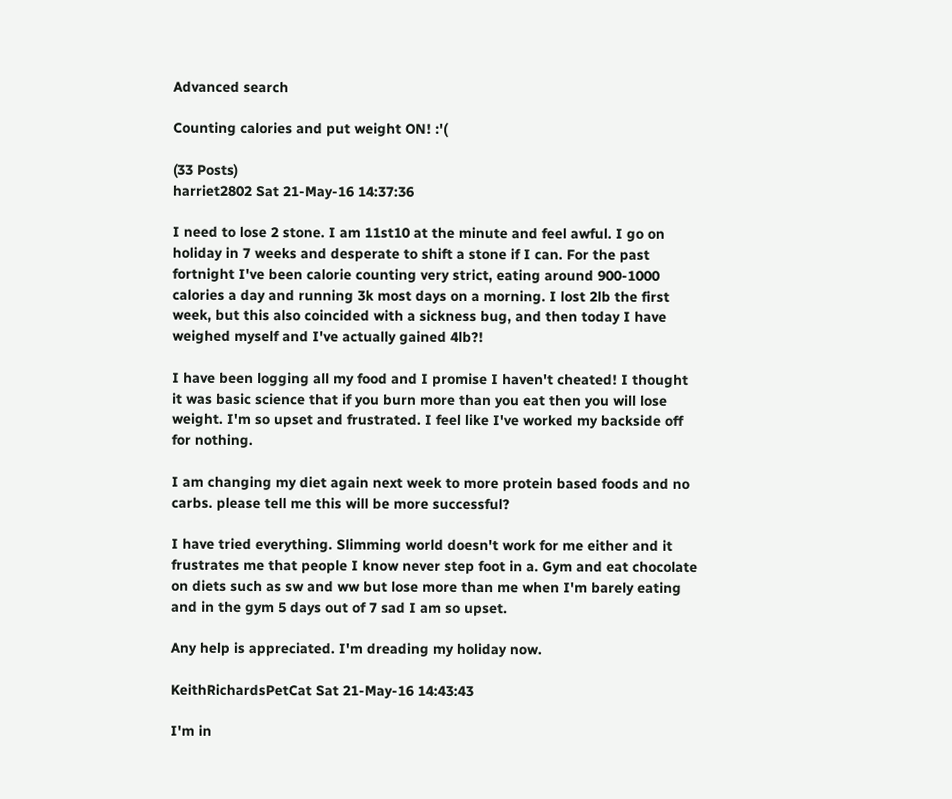Advanced search

Counting calories and put weight ON! :'(

(33 Posts)
harriet2802 Sat 21-May-16 14:37:36

I need to lose 2 stone. I am 11st10 at the minute and feel awful. I go on holiday in 7 weeks and desperate to shift a stone if I can. For the past fortnight I've been calorie counting very strict, eating around 900-1000 calories a day and running 3k most days on a morning. I lost 2lb the first week, but this also coincided with a sickness bug, and then today I have weighed myself and I've actually gained 4lb?!

I have been logging all my food and I promise I haven't cheated! I thought it was basic science that if you burn more than you eat then you will lose weight. I'm so upset and frustrated. I feel like I've worked my backside off for nothing.

I am changing my diet again next week to more protein based foods and no carbs. please tell me this will be more successful?

I have tried everything. Slimming world doesn't work for me either and it frustrates me that people I know never step foot in a. Gym and eat chocolate on diets such as sw and ww but lose more than me when I'm barely eating and in the gym 5 days out of 7 sad I am so upset.

Any help is appreciated. I'm dreading my holiday now.

KeithRichardsPetCat Sat 21-May-16 14:43:43

I'm in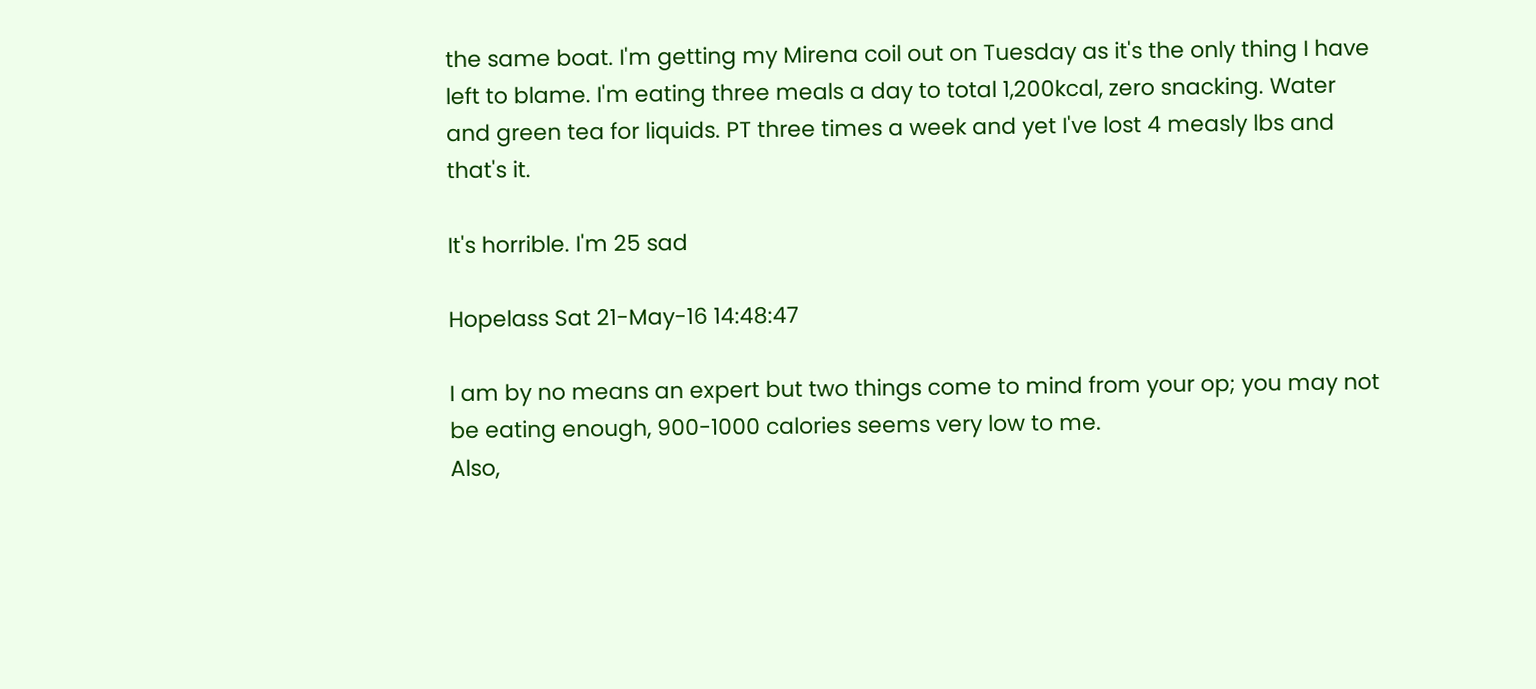the same boat. I'm getting my Mirena coil out on Tuesday as it's the only thing I have left to blame. I'm eating three meals a day to total 1,200kcal, zero snacking. Water and green tea for liquids. PT three times a week and yet I've lost 4 measly lbs and that's it.

It's horrible. I'm 25 sad

Hopelass Sat 21-May-16 14:48:47

I am by no means an expert but two things come to mind from your op; you may not be eating enough, 900-1000 calories seems very low to me.
Also,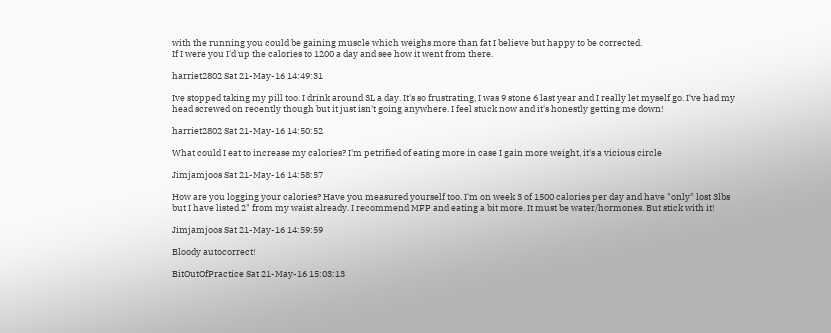with the running you could be gaining muscle which weighs more than fat I believe but happy to be corrected.
If I were you I'd up the calories to 1200 a day and see how it went from there.

harriet2802 Sat 21-May-16 14:49:31

Ive stopped taking my pill too. I drink around 3L a day. It's so frustrating, I was 9 stone 6 last year and I really let myself go. I've had my head screwed on recently though but it just isn't going anywhere. I feel stuck now and it's honestly getting me down!

harriet2802 Sat 21-May-16 14:50:52

What could I eat to increase my calories? I'm petrified of eating more in case I gain more weight, it's a vicious circle

Jimjamjoos Sat 21-May-16 14:58:57

How are you logging your calories? Have you measured yourself too. I'm on week 3 of 1500 calories per day and have "only" lost 3lbs but I have listed 2" from my waist already. I recommend MFP and eating a bit more. It must be water/hormones. But stick with it!

Jimjamjoos Sat 21-May-16 14:59:59

Bloody autocorrect!

BitOutOfPractice Sat 21-May-16 15:03:13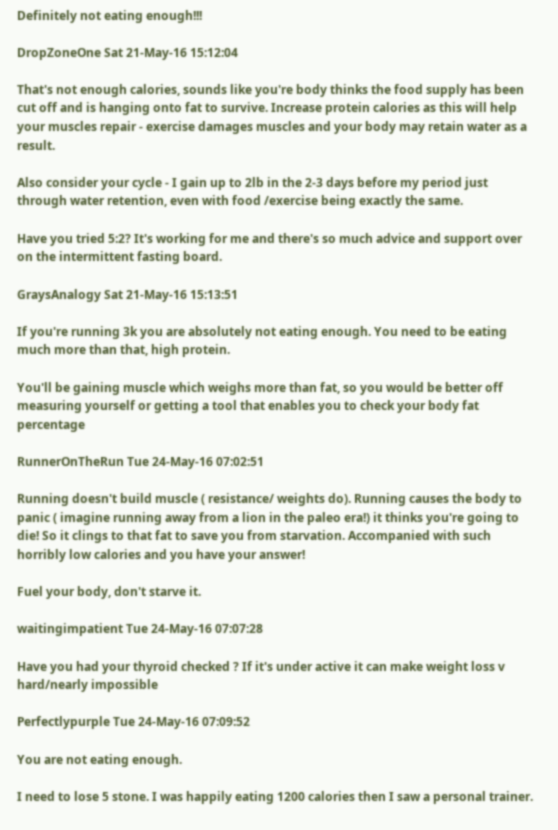Definitely not eating enough!!!

DropZoneOne Sat 21-May-16 15:12:04

That's not enough calories, sounds like you're body thinks the food supply has been cut off and is hanging onto fat to survive. Increase protein calories as this will help your muscles repair - exercise damages muscles and your body may retain water as a result.

Also consider your cycle - I gain up to 2lb in the 2-3 days before my period just through water retention, even with food /exercise being exactly the same.

Have you tried 5:2? It's working for me and there's so much advice and support over on the intermittent fasting board.

GraysAnalogy Sat 21-May-16 15:13:51

If you're running 3k you are absolutely not eating enough. You need to be eating much more than that, high protein.

You'll be gaining muscle which weighs more than fat, so you would be better off measuring yourself or getting a tool that enables you to check your body fat percentage

RunnerOnTheRun Tue 24-May-16 07:02:51

Running doesn't build muscle ( resistance/ weights do). Running causes the body to panic ( imagine running away from a lion in the paleo era!) it thinks you're going to die! So it clings to that fat to save you from starvation. Accompanied with such horribly low calories and you have your answer!

Fuel your body, don't starve it.

waitingimpatient Tue 24-May-16 07:07:28

Have you had your thyroid checked ? If it's under active it can make weight loss v hard/nearly impossible

Perfectlypurple Tue 24-May-16 07:09:52

You are not eating enough.

I need to lose 5 stone. I was happily eating 1200 calories then I saw a personal trainer.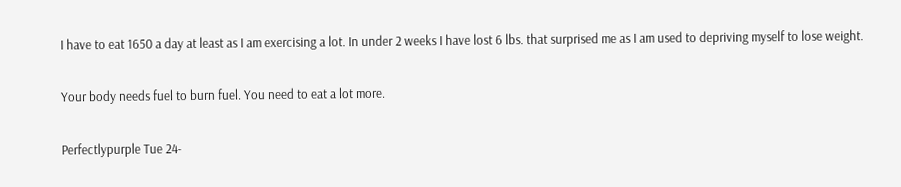I have to eat 1650 a day at least as I am exercising a lot. In under 2 weeks I have lost 6 lbs. that surprised me as I am used to depriving myself to lose weight.

Your body needs fuel to burn fuel. You need to eat a lot more.

Perfectlypurple Tue 24-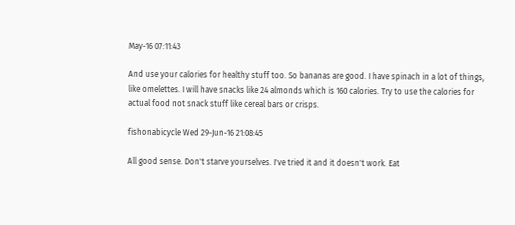May-16 07:11:43

And use your calories for healthy stuff too. So bananas are good. I have spinach in a lot of things, like omelettes. I will have snacks like 24 almonds which is 160 calories. Try to use the calories for actual food not snack stuff like cereal bars or crisps.

fishonabicycle Wed 29-Jun-16 21:08:45

All good sense. Don't starve yourselves. I've tried it and it doesn't work. Eat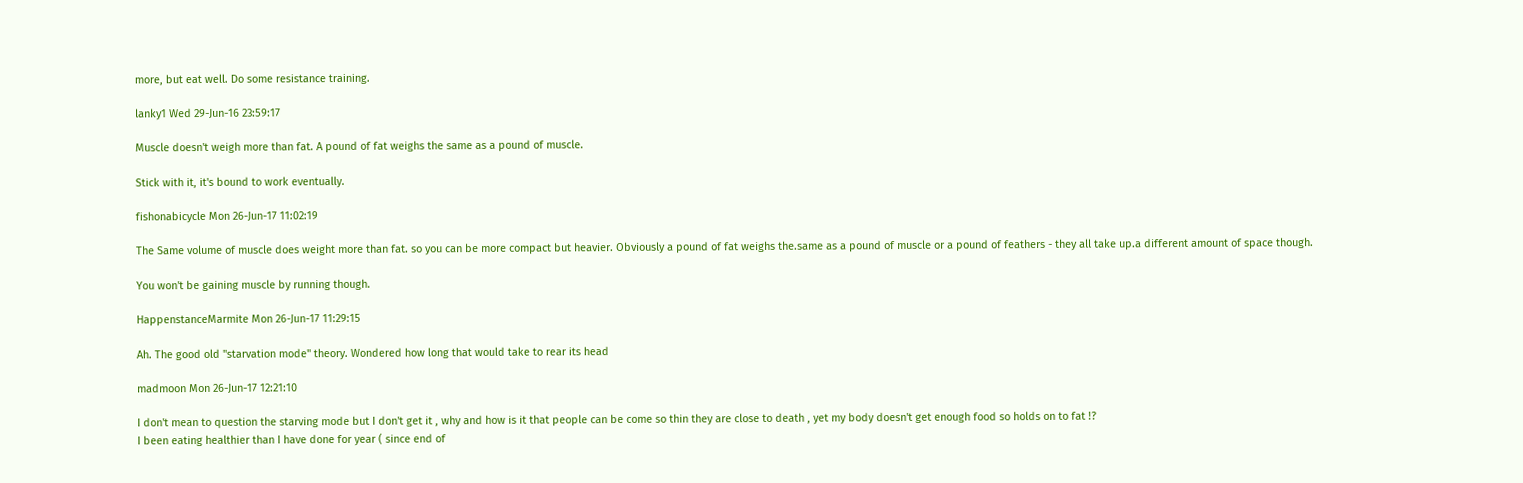more, but eat well. Do some resistance training.

lanky1 Wed 29-Jun-16 23:59:17

Muscle doesn't weigh more than fat. A pound of fat weighs the same as a pound of muscle.

Stick with it, it's bound to work eventually.

fishonabicycle Mon 26-Jun-17 11:02:19

The Same volume of muscle does weight more than fat. so you can be more compact but heavier. Obviously a pound of fat weighs the.same as a pound of muscle or a pound of feathers - they all take up.a different amount of space though.

You won't be gaining muscle by running though.

HappenstanceMarmite Mon 26-Jun-17 11:29:15

Ah. The good old "starvation mode" theory. Wondered how long that would take to rear its head

madmoon Mon 26-Jun-17 12:21:10

I don't mean to question the starving mode but I don't get it , why and how is it that people can be come so thin they are close to death , yet my body doesn't get enough food so holds on to fat !?
I been eating healthier than I have done for year ( since end of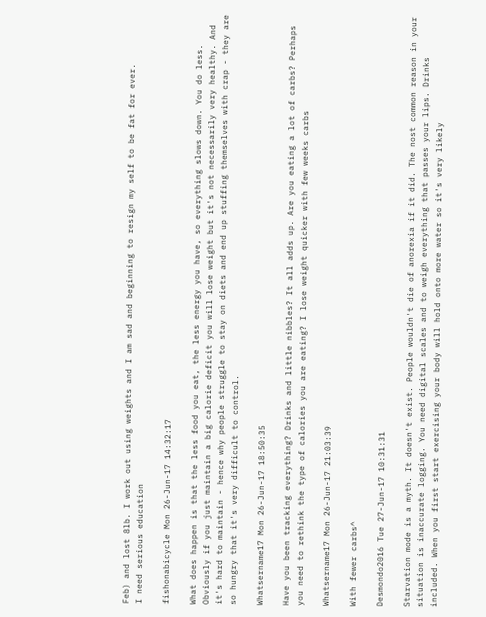Feb) and lost 8lb. I work out using weights and I am sad and beginning to resign my self to be fat for ever.
I need serious education

fishonabicycle Mon 26-Jun-17 14:32:17

What does happen is that the less food you eat, the less energy you have, so everything slows down. You do less. Obviously if you just maintain a big calorie deficit you will lose weight but it's not necessarily very healthy. And it's hard to maintain - hence why people struggle to stay on diets and end up stuffing themselves with crap - they are so hungry that it's very difficult to control.

Whatsername17 Mon 26-Jun-17 18:50:35

Have you been tracking everything? Drinks and little nibbles? It all adds up. Are you eating a lot of carbs? Perhaps you need to rethink the type of calories you are eating? I lose weight quicker with few weeks carbs

Whatsername17 Mon 26-Jun-17 21:03:39

With fewer carbs^

Desmondo2016 Tue 27-Jun-17 10:31:31

Starvation mode is a myth. It doesn't exist. People wouldn't die of anorexia if it did. The nost common reason in your situation is inaccurate logging. You need digital scales and to weigh everything that passes your lips. Drinks included. When you first start exercising your body will hold onto more water so it's very likely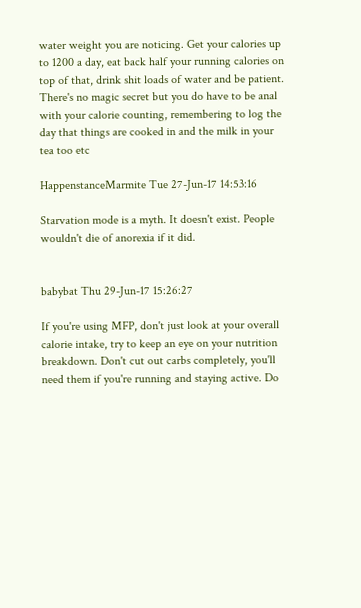water weight you are noticing. Get your calories up to 1200 a day, eat back half your running calories on top of that, drink shit loads of water and be patient. There's no magic secret but you do have to be anal with your calorie counting, remembering to log the day that things are cooked in and the milk in your tea too etc

HappenstanceMarmite Tue 27-Jun-17 14:53:16

Starvation mode is a myth. It doesn't exist. People wouldn't die of anorexia if it did.


babybat Thu 29-Jun-17 15:26:27

If you're using MFP, don't just look at your overall calorie intake, try to keep an eye on your nutrition breakdown. Don't cut out carbs completely, you'll need them if you're running and staying active. Do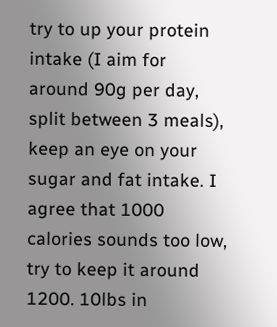try to up your protein intake (I aim for around 90g per day, split between 3 meals), keep an eye on your sugar and fat intake. I agree that 1000 calories sounds too low, try to keep it around 1200. 10lbs in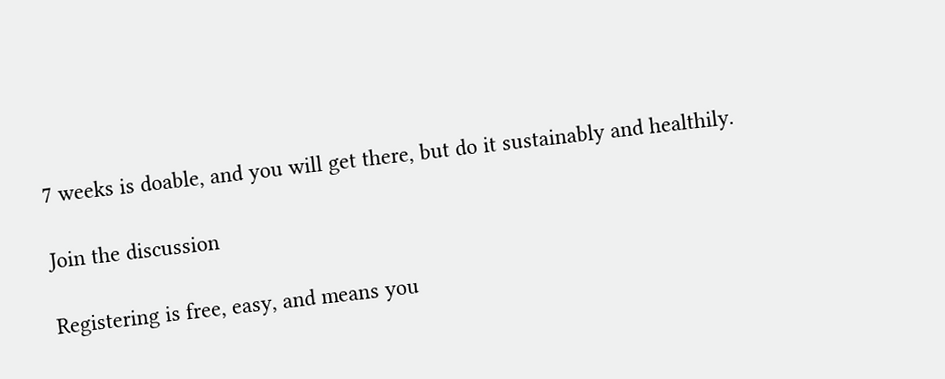7 weeks is doable, and you will get there, but do it sustainably and healthily.

Join the discussion

Registering is free, easy, and means you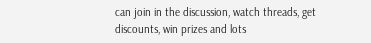can join in the discussion, watch threads, get discounts, win prizes and lots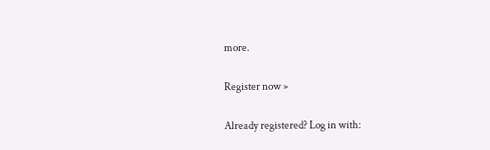more.

Register now »

Already registered? Log in with: